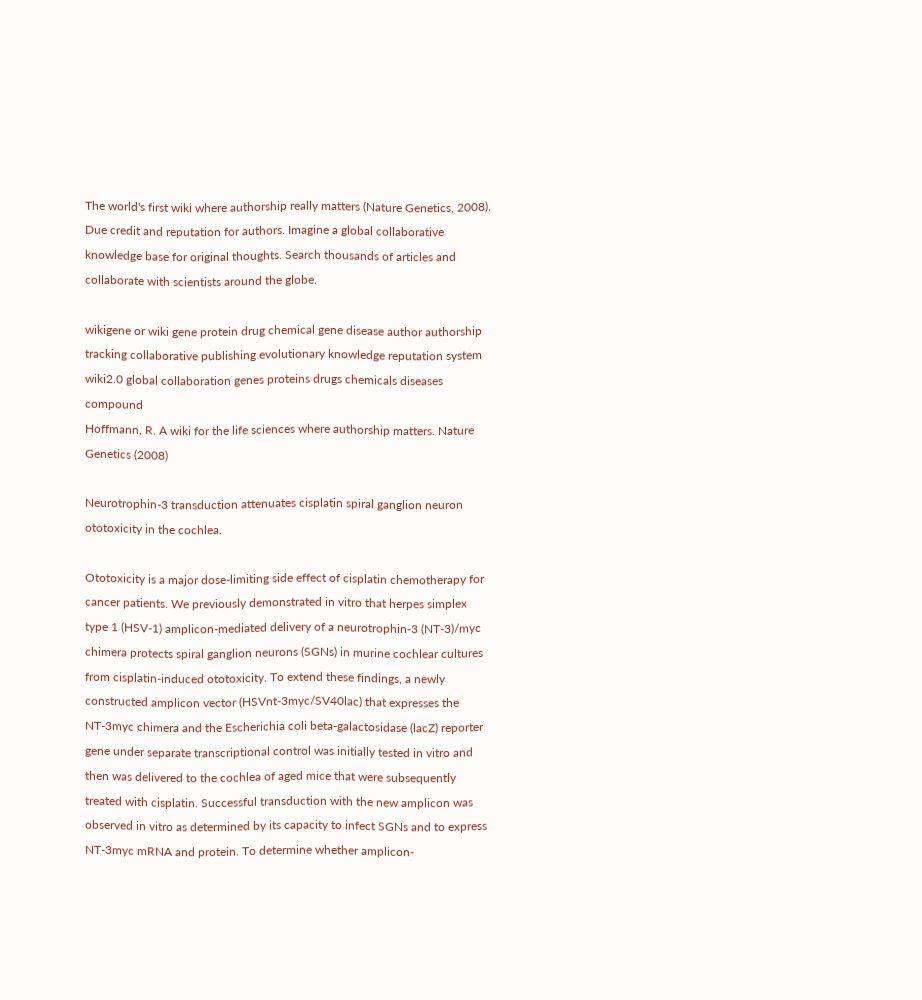The world's first wiki where authorship really matters (Nature Genetics, 2008). Due credit and reputation for authors. Imagine a global collaborative knowledge base for original thoughts. Search thousands of articles and collaborate with scientists around the globe.

wikigene or wiki gene protein drug chemical gene disease author authorship tracking collaborative publishing evolutionary knowledge reputation system wiki2.0 global collaboration genes proteins drugs chemicals diseases compound
Hoffmann, R. A wiki for the life sciences where authorship matters. Nature Genetics (2008)

Neurotrophin-3 transduction attenuates cisplatin spiral ganglion neuron ototoxicity in the cochlea.

Ototoxicity is a major dose-limiting side effect of cisplatin chemotherapy for cancer patients. We previously demonstrated in vitro that herpes simplex type 1 (HSV-1) amplicon-mediated delivery of a neurotrophin-3 (NT-3)/myc chimera protects spiral ganglion neurons (SGNs) in murine cochlear cultures from cisplatin-induced ototoxicity. To extend these findings, a newly constructed amplicon vector (HSVnt-3myc/SV40lac) that expresses the NT-3myc chimera and the Escherichia coli beta-galactosidase (lacZ) reporter gene under separate transcriptional control was initially tested in vitro and then was delivered to the cochlea of aged mice that were subsequently treated with cisplatin. Successful transduction with the new amplicon was observed in vitro as determined by its capacity to infect SGNs and to express NT-3myc mRNA and protein. To determine whether amplicon-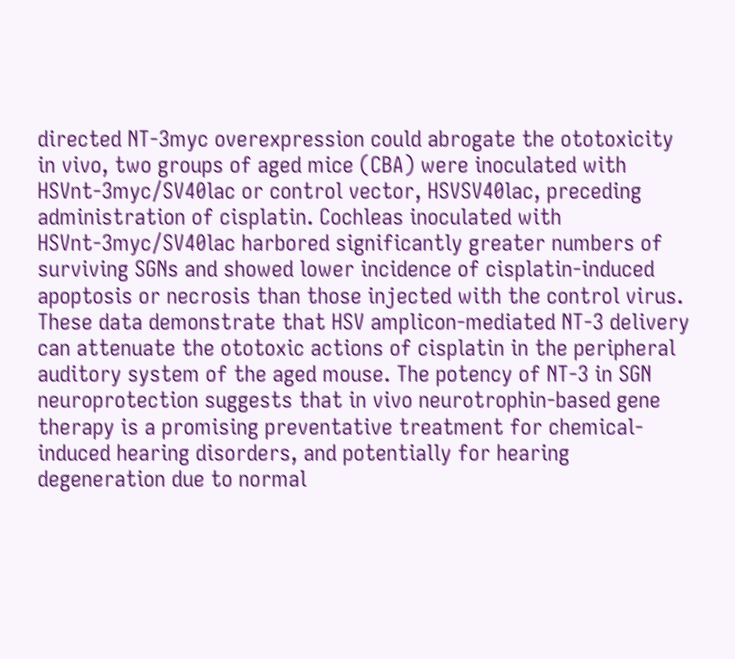directed NT-3myc overexpression could abrogate the ototoxicity in vivo, two groups of aged mice (CBA) were inoculated with HSVnt-3myc/SV40lac or control vector, HSVSV40lac, preceding administration of cisplatin. Cochleas inoculated with HSVnt-3myc/SV40lac harbored significantly greater numbers of surviving SGNs and showed lower incidence of cisplatin-induced apoptosis or necrosis than those injected with the control virus. These data demonstrate that HSV amplicon-mediated NT-3 delivery can attenuate the ototoxic actions of cisplatin in the peripheral auditory system of the aged mouse. The potency of NT-3 in SGN neuroprotection suggests that in vivo neurotrophin-based gene therapy is a promising preventative treatment for chemical-induced hearing disorders, and potentially for hearing degeneration due to normal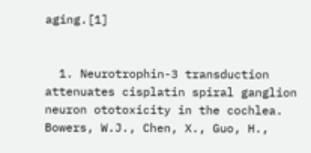aging.[1]


  1. Neurotrophin-3 transduction attenuates cisplatin spiral ganglion neuron ototoxicity in the cochlea. Bowers, W.J., Chen, X., Guo, H.,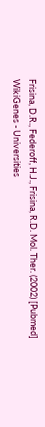Frisina, D.R., Federoff, H.J., Frisina, R.D. Mol. Ther. (2002) [Pubmed]
WikiGenes - Universities